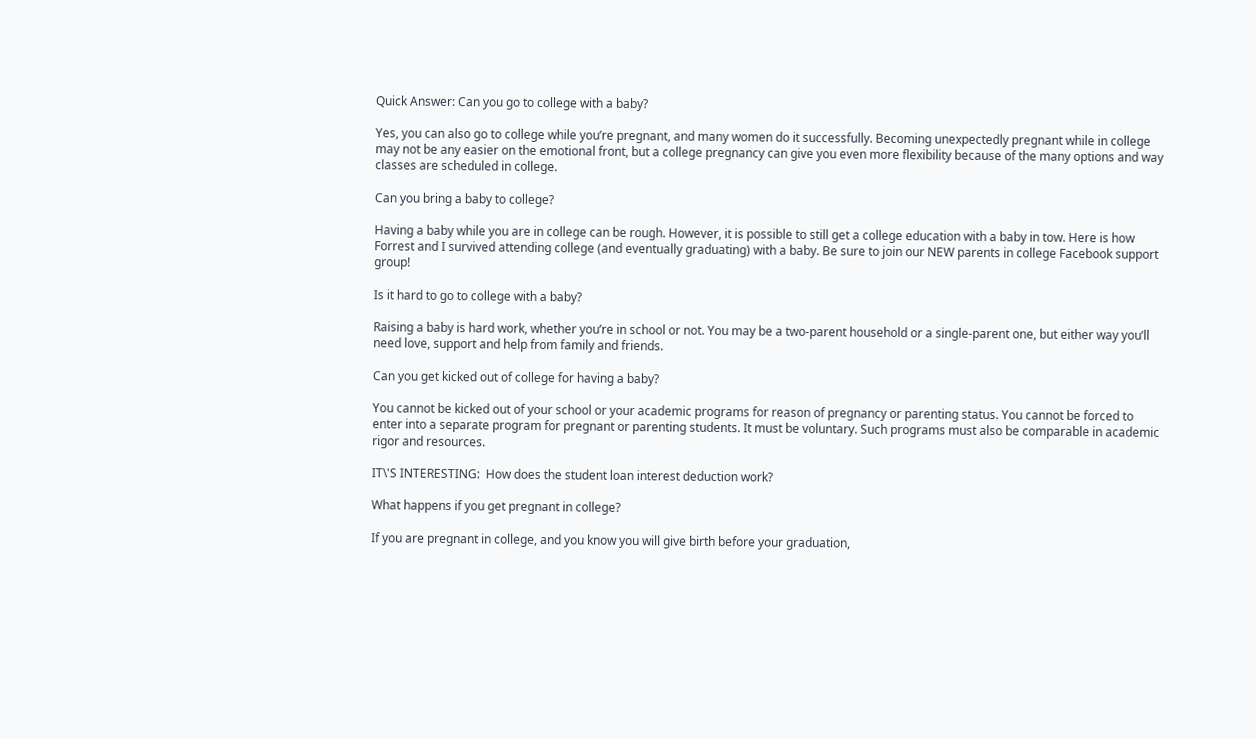Quick Answer: Can you go to college with a baby?

Yes, you can also go to college while you’re pregnant, and many women do it successfully. Becoming unexpectedly pregnant while in college may not be any easier on the emotional front, but a college pregnancy can give you even more flexibility because of the many options and way classes are scheduled in college.

Can you bring a baby to college?

Having a baby while you are in college can be rough. However, it is possible to still get a college education with a baby in tow. Here is how Forrest and I survived attending college (and eventually graduating) with a baby. Be sure to join our NEW parents in college Facebook support group!

Is it hard to go to college with a baby?

Raising a baby is hard work, whether you’re in school or not. You may be a two-parent household or a single-parent one, but either way you’ll need love, support and help from family and friends.

Can you get kicked out of college for having a baby?

You cannot be kicked out of your school or your academic programs for reason of pregnancy or parenting status. You cannot be forced to enter into a separate program for pregnant or parenting students. It must be voluntary. Such programs must also be comparable in academic rigor and resources.

IT\'S INTERESTING:  How does the student loan interest deduction work?

What happens if you get pregnant in college?

If you are pregnant in college, and you know you will give birth before your graduation,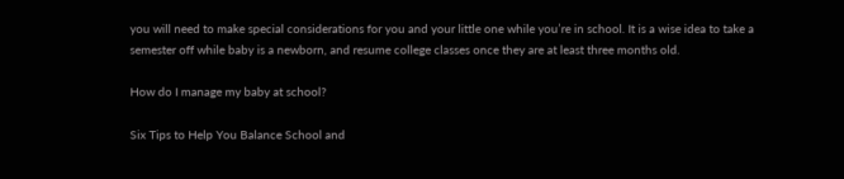you will need to make special considerations for you and your little one while you’re in school. It is a wise idea to take a semester off while baby is a newborn, and resume college classes once they are at least three months old.

How do I manage my baby at school?

Six Tips to Help You Balance School and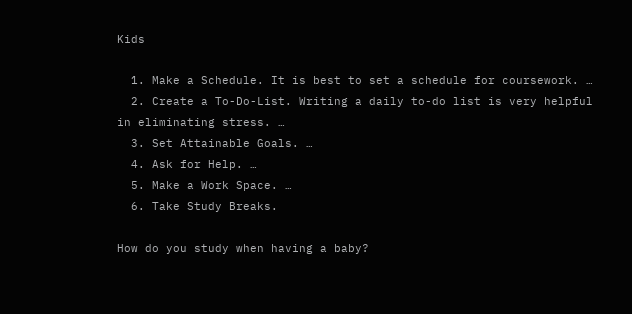Kids

  1. Make a Schedule. It is best to set a schedule for coursework. …
  2. Create a To-Do-List. Writing a daily to-do list is very helpful in eliminating stress. …
  3. Set Attainable Goals. …
  4. Ask for Help. …
  5. Make a Work Space. …
  6. Take Study Breaks.

How do you study when having a baby?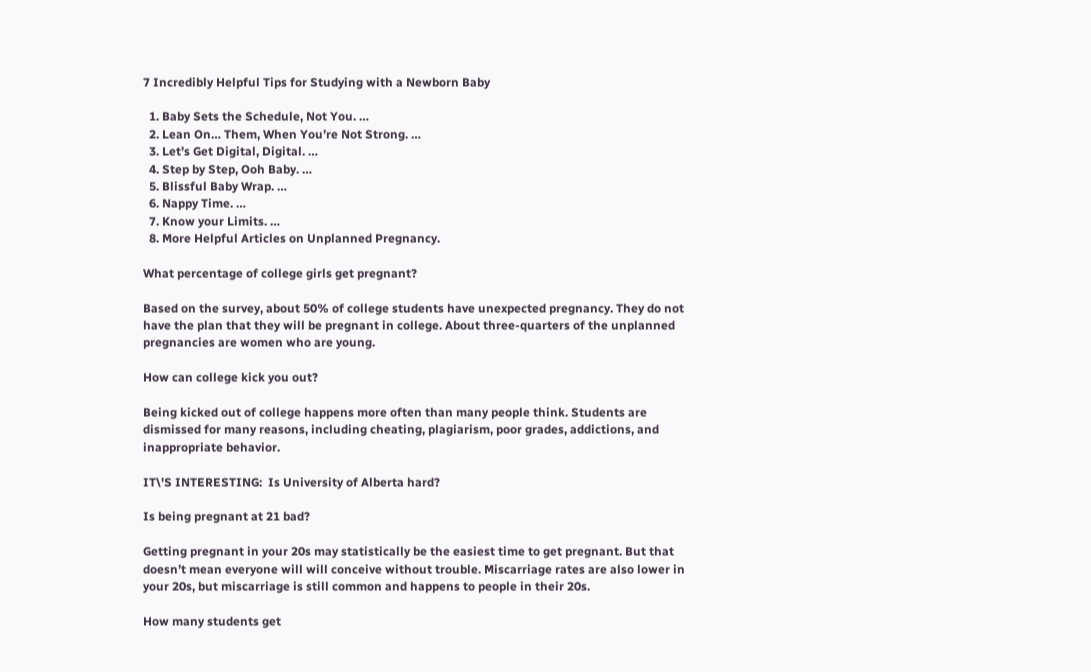7 Incredibly Helpful Tips for Studying with a Newborn Baby

  1. Baby Sets the Schedule, Not You. …
  2. Lean On… Them, When You’re Not Strong. …
  3. Let’s Get Digital, Digital. …
  4. Step by Step, Ooh Baby. …
  5. Blissful Baby Wrap. …
  6. Nappy Time. …
  7. Know your Limits. …
  8. More Helpful Articles on Unplanned Pregnancy.

What percentage of college girls get pregnant?

Based on the survey, about 50% of college students have unexpected pregnancy. They do not have the plan that they will be pregnant in college. About three-quarters of the unplanned pregnancies are women who are young.

How can college kick you out?

Being kicked out of college happens more often than many people think. Students are dismissed for many reasons, including cheating, plagiarism, poor grades, addictions, and inappropriate behavior.

IT\'S INTERESTING:  Is University of Alberta hard?

Is being pregnant at 21 bad?

Getting pregnant in your 20s may statistically be the easiest time to get pregnant. But that doesn’t mean everyone will will conceive without trouble. Miscarriage rates are also lower in your 20s, but miscarriage is still common and happens to people in their 20s.

How many students get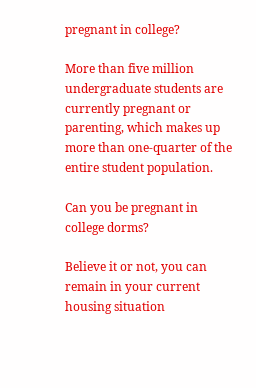pregnant in college?

More than five million undergraduate students are currently pregnant or parenting, which makes up more than one-quarter of the entire student population.

Can you be pregnant in college dorms?

Believe it or not, you can remain in your current housing situation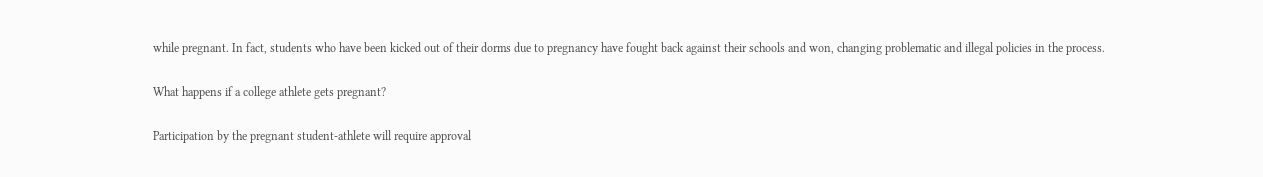while pregnant. In fact, students who have been kicked out of their dorms due to pregnancy have fought back against their schools and won, changing problematic and illegal policies in the process.

What happens if a college athlete gets pregnant?

Participation by the pregnant student-athlete will require approval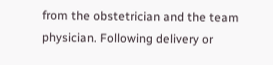from the obstetrician and the team physician. Following delivery or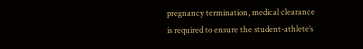pregnancy termination, medical clearance is required to ensure the student-athlete’s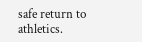safe return to athletics.